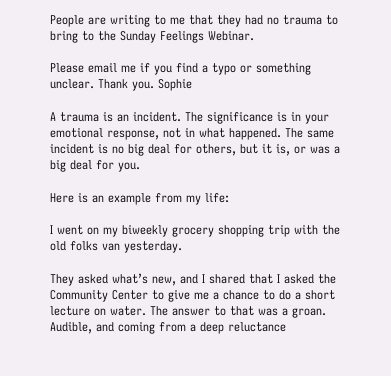People are writing to me that they had no trauma to bring to the Sunday Feelings Webinar.

Please email me if you find a typo or something unclear. Thank you. Sophie

A trauma is an incident. The significance is in your emotional response, not in what happened. The same incident is no big deal for others, but it is, or was a big deal for you.

Here is an example from my life:

I went on my biweekly grocery shopping trip with the old folks van yesterday.

They asked what’s new, and I shared that I asked the Community Center to give me a chance to do a short lecture on water. The answer to that was a groan. Audible, and coming from a deep reluctance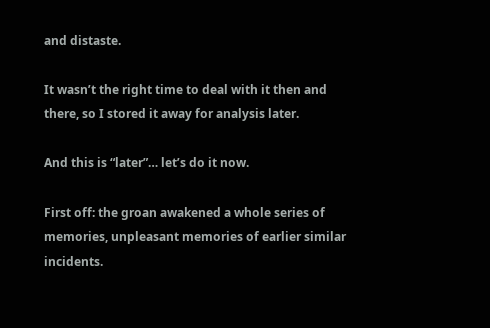and distaste.

It wasn’t the right time to deal with it then and there, so I stored it away for analysis later.

And this is “later”… let’s do it now.

First off: the groan awakened a whole series of memories, unpleasant memories of earlier similar incidents.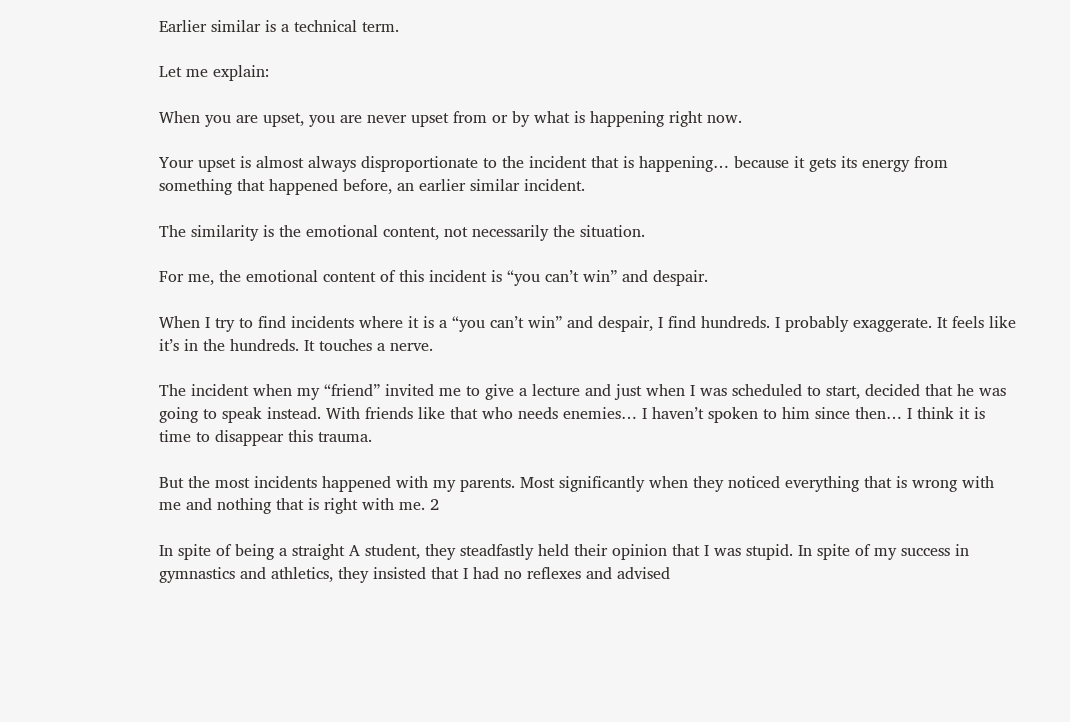Earlier similar is a technical term.

Let me explain:

When you are upset, you are never upset from or by what is happening right now.

Your upset is almost always disproportionate to the incident that is happening… because it gets its energy from something that happened before, an earlier similar incident.

The similarity is the emotional content, not necessarily the situation.

For me, the emotional content of this incident is “you can’t win” and despair.

When I try to find incidents where it is a “you can’t win” and despair, I find hundreds. I probably exaggerate. It feels like it’s in the hundreds. It touches a nerve.

The incident when my “friend” invited me to give a lecture and just when I was scheduled to start, decided that he was going to speak instead. With friends like that who needs enemies… I haven’t spoken to him since then… I think it is time to disappear this trauma.

But the most incidents happened with my parents. Most significantly when they noticed everything that is wrong with me and nothing that is right with me. 2

In spite of being a straight A student, they steadfastly held their opinion that I was stupid. In spite of my success in gymnastics and athletics, they insisted that I had no reflexes and advised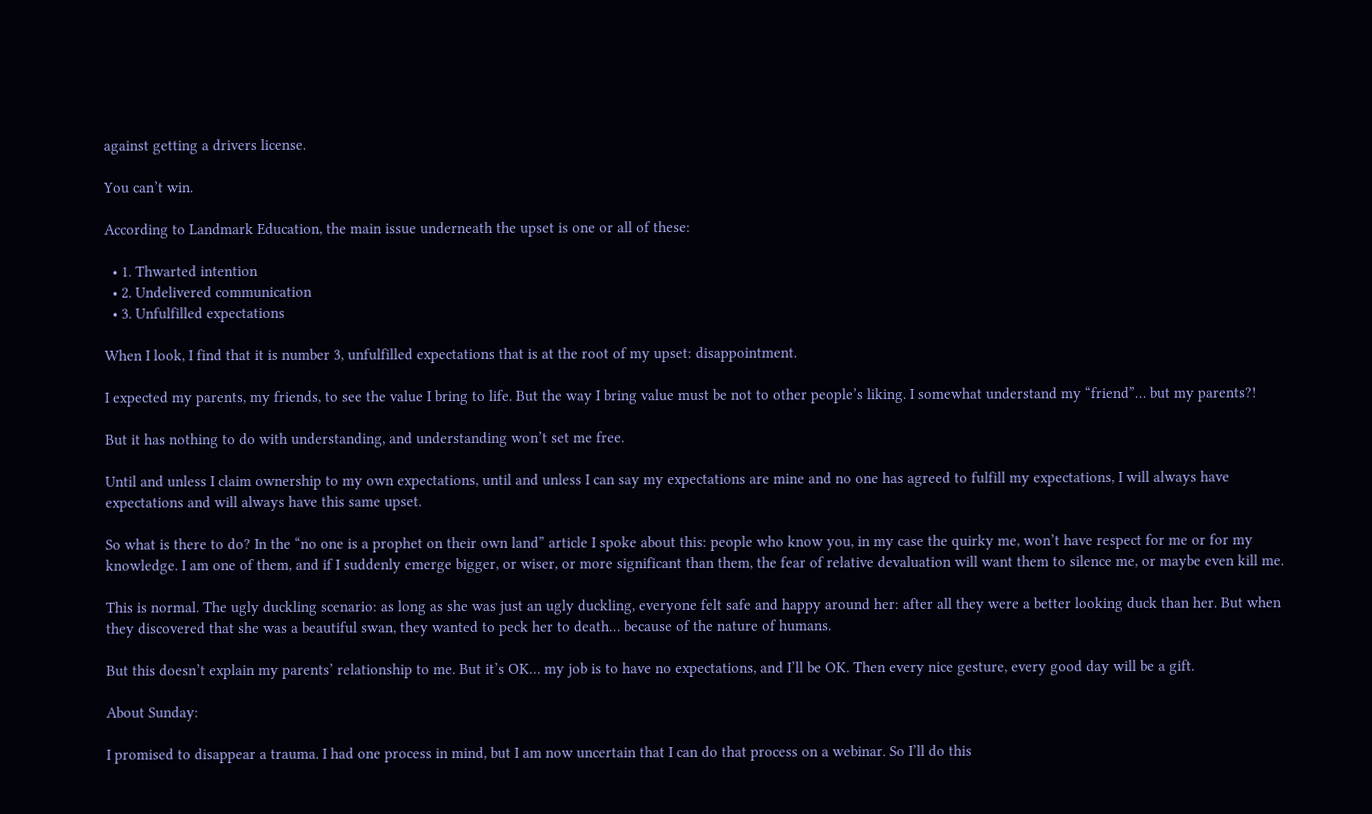against getting a drivers license.

You can’t win.

According to Landmark Education, the main issue underneath the upset is one or all of these:

  • 1. Thwarted intention
  • 2. Undelivered communication
  • 3. Unfulfilled expectations

When I look, I find that it is number 3, unfulfilled expectations that is at the root of my upset: disappointment.

I expected my parents, my friends, to see the value I bring to life. But the way I bring value must be not to other people’s liking. I somewhat understand my “friend”… but my parents?!

But it has nothing to do with understanding, and understanding won’t set me free.

Until and unless I claim ownership to my own expectations, until and unless I can say my expectations are mine and no one has agreed to fulfill my expectations, I will always have expectations and will always have this same upset.

So what is there to do? In the “no one is a prophet on their own land” article I spoke about this: people who know you, in my case the quirky me, won’t have respect for me or for my knowledge. I am one of them, and if I suddenly emerge bigger, or wiser, or more significant than them, the fear of relative devaluation will want them to silence me, or maybe even kill me.

This is normal. The ugly duckling scenario: as long as she was just an ugly duckling, everyone felt safe and happy around her: after all they were a better looking duck than her. But when they discovered that she was a beautiful swan, they wanted to peck her to death… because of the nature of humans.

But this doesn’t explain my parents’ relationship to me. But it’s OK… my job is to have no expectations, and I’ll be OK. Then every nice gesture, every good day will be a gift.

About Sunday:

I promised to disappear a trauma. I had one process in mind, but I am now uncertain that I can do that process on a webinar. So I’ll do this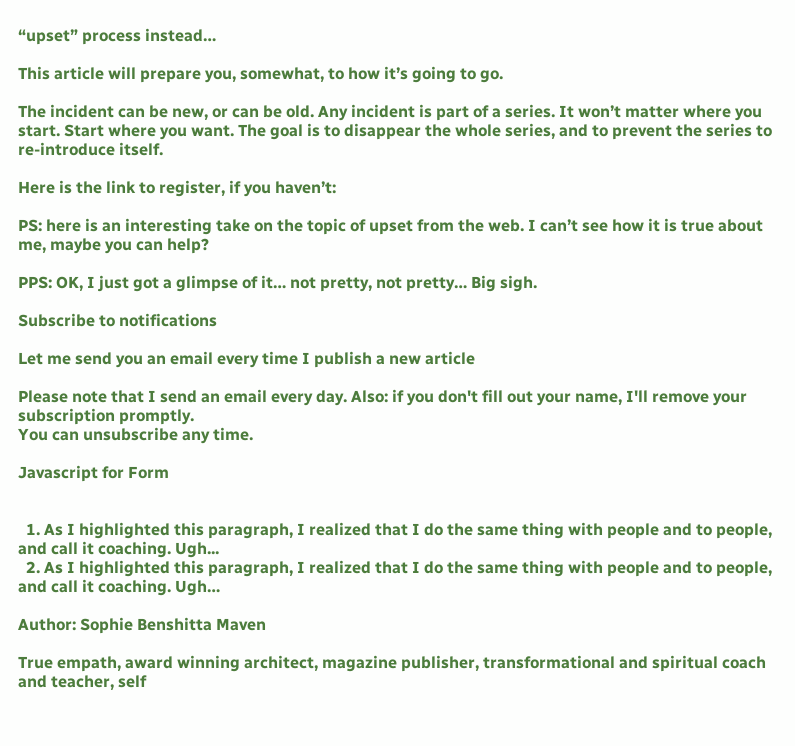“upset” process instead…

This article will prepare you, somewhat, to how it’s going to go.

The incident can be new, or can be old. Any incident is part of a series. It won’t matter where you start. Start where you want. The goal is to disappear the whole series, and to prevent the series to re-introduce itself.

Here is the link to register, if you haven’t:

PS: here is an interesting take on the topic of upset from the web. I can’t see how it is true about me, maybe you can help?

PPS: OK, I just got a glimpse of it… not pretty, not pretty… Big sigh.

Subscribe to notifications

Let me send you an email every time I publish a new article

Please note that I send an email every day. Also: if you don't fill out your name, I'll remove your subscription promptly.
You can unsubscribe any time.

Javascript for Form


  1. As I highlighted this paragraph, I realized that I do the same thing with people and to people, and call it coaching. Ugh...
  2. As I highlighted this paragraph, I realized that I do the same thing with people and to people, and call it coaching. Ugh…

Author: Sophie Benshitta Maven

True empath, award winning architect, magazine publisher, transformational and spiritual coach and teacher, self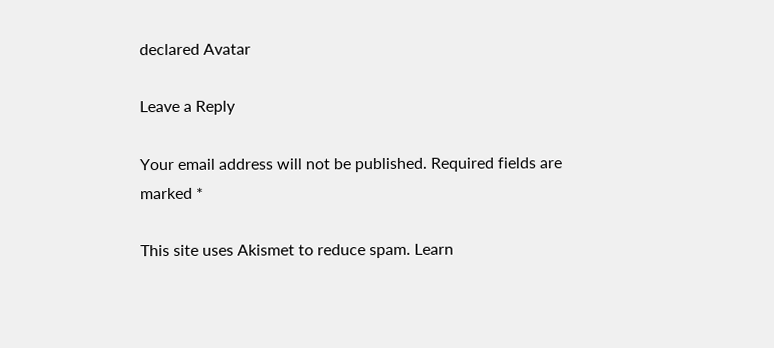declared Avatar

Leave a Reply

Your email address will not be published. Required fields are marked *

This site uses Akismet to reduce spam. Learn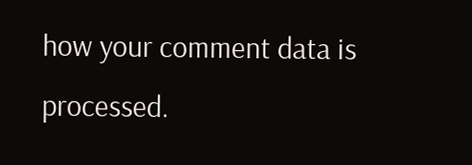how your comment data is processed.